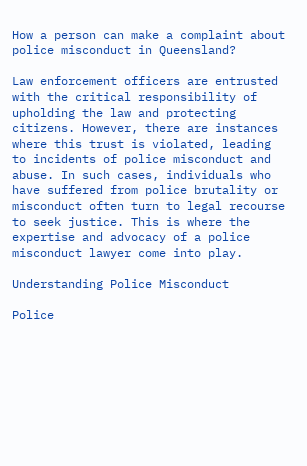How a person can make a complaint about police misconduct in Queensland?

Law enforcement officers are entrusted with the critical responsibility of upholding the law and protecting citizens. However, there are instances where this trust is violated, leading to incidents of police misconduct and abuse. In such cases, individuals who have suffered from police brutality or misconduct often turn to legal recourse to seek justice. This is where the expertise and advocacy of a police misconduct lawyer come into play.

Understanding Police Misconduct

Police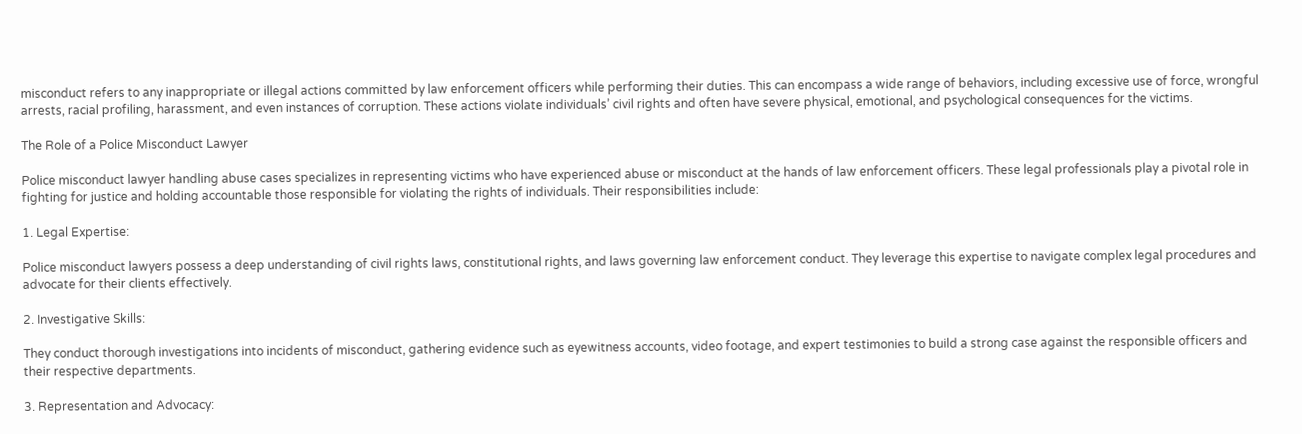misconduct refers to any inappropriate or illegal actions committed by law enforcement officers while performing their duties. This can encompass a wide range of behaviors, including excessive use of force, wrongful arrests, racial profiling, harassment, and even instances of corruption. These actions violate individuals’ civil rights and often have severe physical, emotional, and psychological consequences for the victims.

The Role of a Police Misconduct Lawyer

Police misconduct lawyer handling abuse cases specializes in representing victims who have experienced abuse or misconduct at the hands of law enforcement officers. These legal professionals play a pivotal role in fighting for justice and holding accountable those responsible for violating the rights of individuals. Their responsibilities include:

1. Legal Expertise:

Police misconduct lawyers possess a deep understanding of civil rights laws, constitutional rights, and laws governing law enforcement conduct. They leverage this expertise to navigate complex legal procedures and advocate for their clients effectively.

2. Investigative Skills:

They conduct thorough investigations into incidents of misconduct, gathering evidence such as eyewitness accounts, video footage, and expert testimonies to build a strong case against the responsible officers and their respective departments.

3. Representation and Advocacy: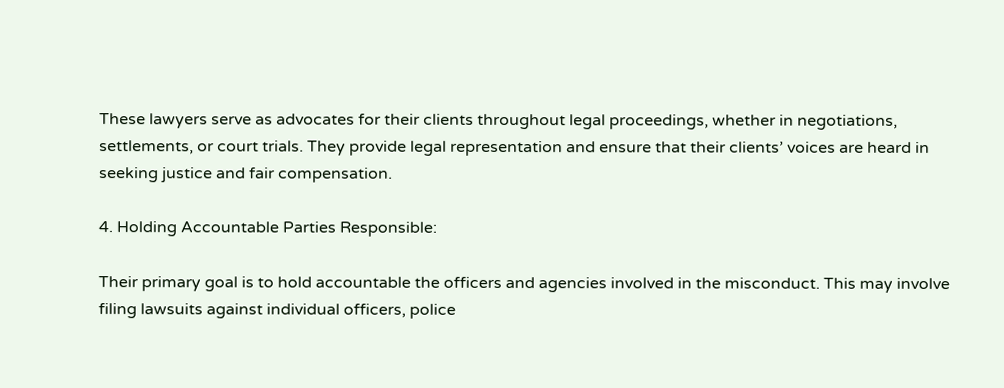These lawyers serve as advocates for their clients throughout legal proceedings, whether in negotiations, settlements, or court trials. They provide legal representation and ensure that their clients’ voices are heard in seeking justice and fair compensation.

4. Holding Accountable Parties Responsible:

Their primary goal is to hold accountable the officers and agencies involved in the misconduct. This may involve filing lawsuits against individual officers, police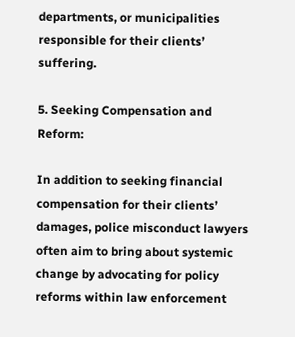departments, or municipalities responsible for their clients’ suffering.

5. Seeking Compensation and Reform:

In addition to seeking financial compensation for their clients’ damages, police misconduct lawyers often aim to bring about systemic change by advocating for policy reforms within law enforcement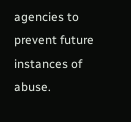agencies to prevent future instances of abuse.